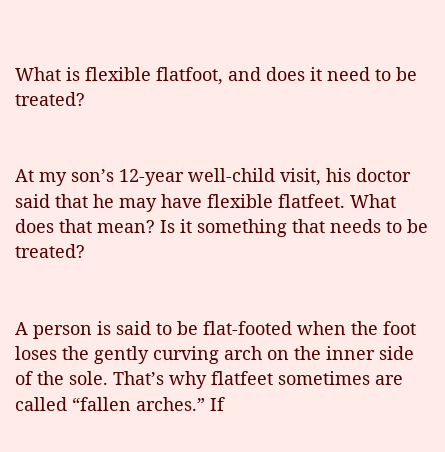What is flexible flatfoot, and does it need to be treated?


At my son’s 12-year well-child visit, his doctor said that he may have flexible flatfeet. What does that mean? Is it something that needs to be treated?


A person is said to be flat-footed when the foot loses the gently curving arch on the inner side of the sole. That’s why flatfeet sometimes are called “fallen arches.” If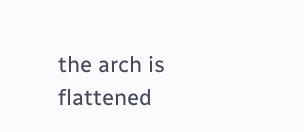the arch is flattened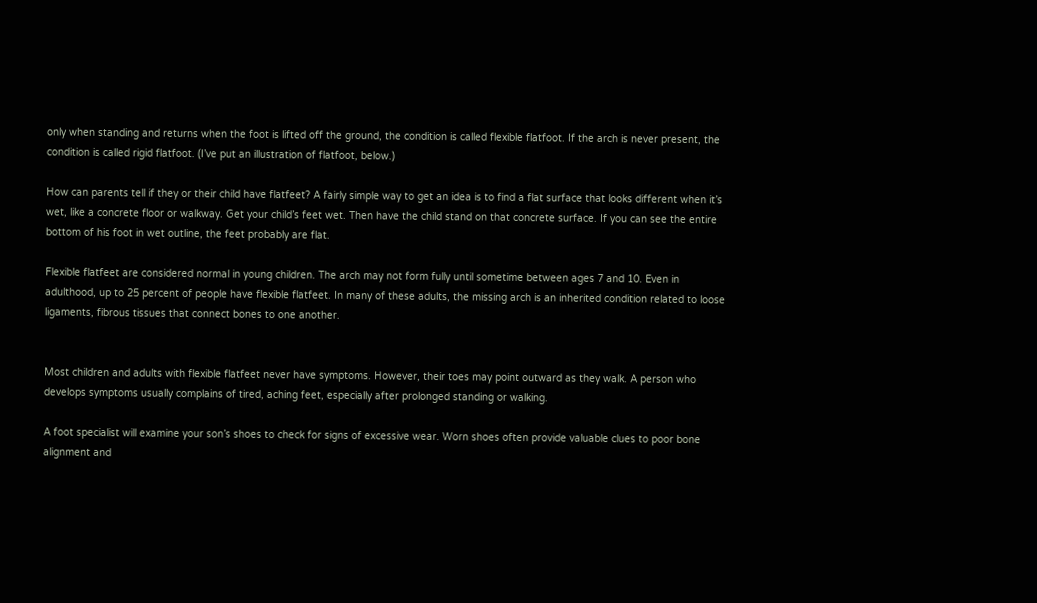only when standing and returns when the foot is lifted off the ground, the condition is called flexible flatfoot. If the arch is never present, the condition is called rigid flatfoot. (I’ve put an illustration of flatfoot, below.)

How can parents tell if they or their child have flatfeet? A fairly simple way to get an idea is to find a flat surface that looks different when it’s wet, like a concrete floor or walkway. Get your child’s feet wet. Then have the child stand on that concrete surface. If you can see the entire bottom of his foot in wet outline, the feet probably are flat.

Flexible flatfeet are considered normal in young children. The arch may not form fully until sometime between ages 7 and 10. Even in adulthood, up to 25 percent of people have flexible flatfeet. In many of these adults, the missing arch is an inherited condition related to loose ligaments, fibrous tissues that connect bones to one another.


Most children and adults with flexible flatfeet never have symptoms. However, their toes may point outward as they walk. A person who develops symptoms usually complains of tired, aching feet, especially after prolonged standing or walking.

A foot specialist will examine your son’s shoes to check for signs of excessive wear. Worn shoes often provide valuable clues to poor bone alignment and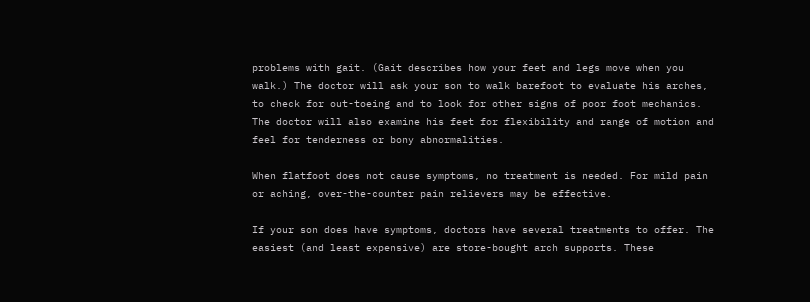problems with gait. (Gait describes how your feet and legs move when you walk.) The doctor will ask your son to walk barefoot to evaluate his arches, to check for out-toeing and to look for other signs of poor foot mechanics. The doctor will also examine his feet for flexibility and range of motion and feel for tenderness or bony abnormalities.

When flatfoot does not cause symptoms, no treatment is needed. For mild pain or aching, over-the-counter pain relievers may be effective.

If your son does have symptoms, doctors have several treatments to offer. The easiest (and least expensive) are store-bought arch supports. These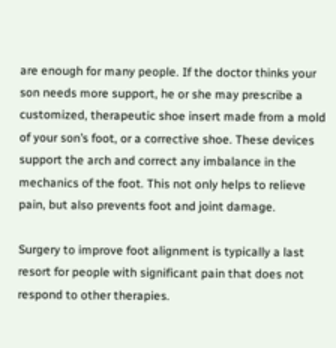are enough for many people. If the doctor thinks your son needs more support, he or she may prescribe a customized, therapeutic shoe insert made from a mold of your son’s foot, or a corrective shoe. These devices support the arch and correct any imbalance in the mechanics of the foot. This not only helps to relieve pain, but also prevents foot and joint damage.

Surgery to improve foot alignment is typically a last resort for people with significant pain that does not respond to other therapies.